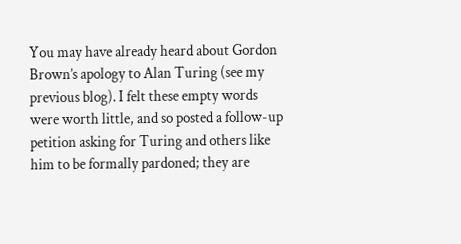You may have already heard about Gordon Brown’s apology to Alan Turing (see my previous blog). I felt these empty words were worth little, and so posted a follow-up petition asking for Turing and others like him to be formally pardoned; they are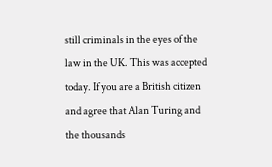still criminals in the eyes of the law in the UK. This was accepted today. If you are a British citizen and agree that Alan Turing and the thousands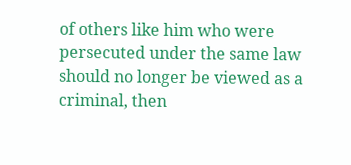of others like him who were persecuted under the same law should no longer be viewed as a criminal, then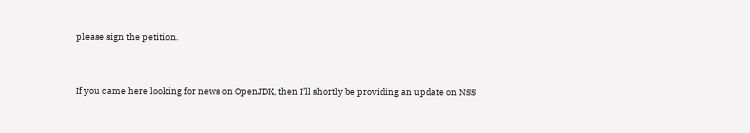please sign the petition.


If you came here looking for news on OpenJDK, then I’ll shortly be providing an update on NSS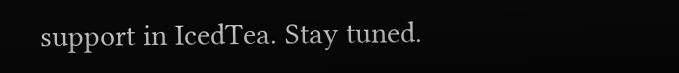support in IcedTea. Stay tuned.